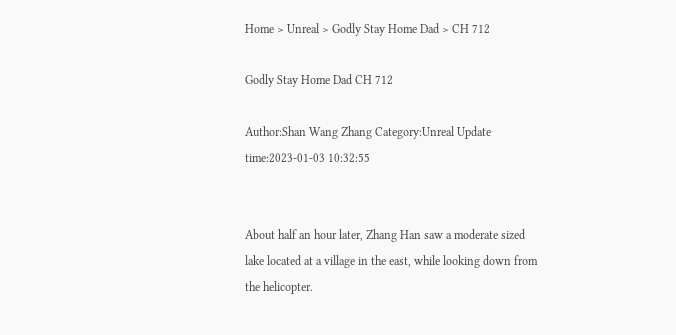Home > Unreal > Godly Stay Home Dad > CH 712

Godly Stay Home Dad CH 712

Author:Shan Wang Zhang Category:Unreal Update time:2023-01-03 10:32:55


About half an hour later, Zhang Han saw a moderate sized lake located at a village in the east, while looking down from the helicopter.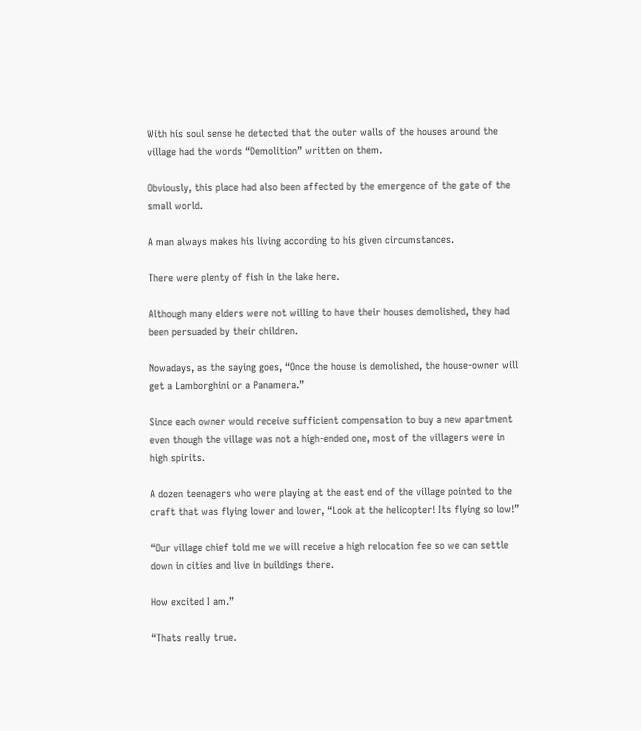With his soul sense he detected that the outer walls of the houses around the village had the words “Demolition” written on them.

Obviously, this place had also been affected by the emergence of the gate of the small world.

A man always makes his living according to his given circumstances.

There were plenty of fish in the lake here.

Although many elders were not willing to have their houses demolished, they had been persuaded by their children.

Nowadays, as the saying goes, “Once the house is demolished, the house-owner will get a Lamborghini or a Panamera.”

Since each owner would receive sufficient compensation to buy a new apartment even though the village was not a high-ended one, most of the villagers were in high spirits.

A dozen teenagers who were playing at the east end of the village pointed to the craft that was flying lower and lower, “Look at the helicopter! Its flying so low!”

“Our village chief told me we will receive a high relocation fee so we can settle down in cities and live in buildings there.

How excited I am.”

“Thats really true.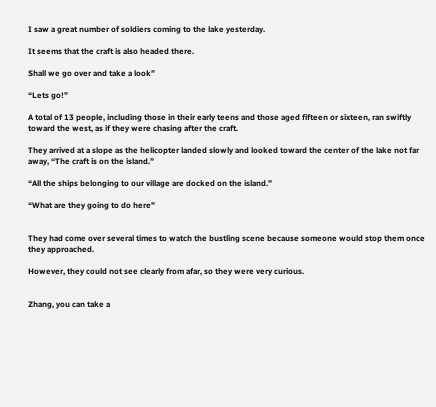I saw a great number of soldiers coming to the lake yesterday.

It seems that the craft is also headed there.

Shall we go over and take a look”

“Lets go!”

A total of 13 people, including those in their early teens and those aged fifteen or sixteen, ran swiftly toward the west, as if they were chasing after the craft.

They arrived at a slope as the helicopter landed slowly and looked toward the center of the lake not far away, “The craft is on the island.”

“All the ships belonging to our village are docked on the island.”

“What are they going to do here”


They had come over several times to watch the bustling scene because someone would stop them once they approached.

However, they could not see clearly from afar, so they were very curious.


Zhang, you can take a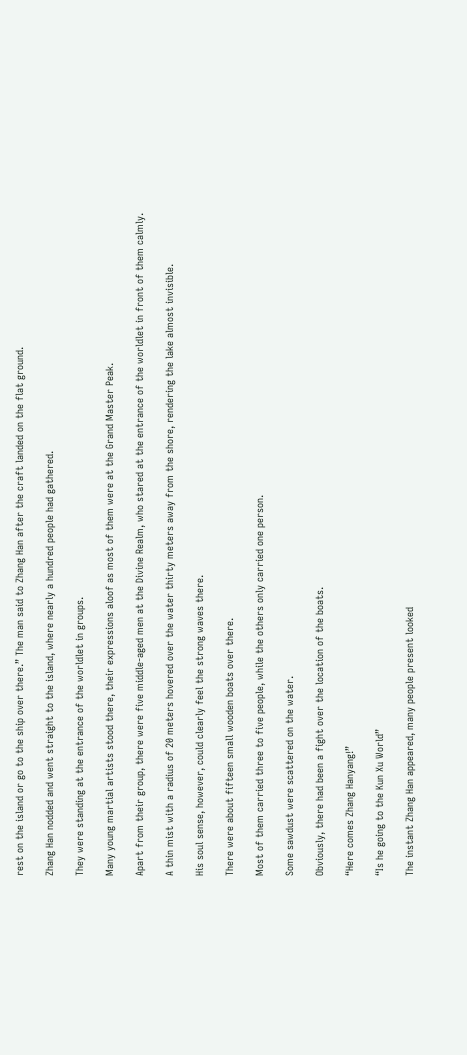rest on the island or go to the ship over there.” The man said to Zhang Han after the craft landed on the flat ground.

Zhang Han nodded and went straight to the island, where nearly a hundred people had gathered.

They were standing at the entrance of the worldlet in groups.

Many young martial artists stood there, their expressions aloof as most of them were at the Grand Master Peak.

Apart from their group, there were five middle-aged men at the Divine Realm, who stared at the entrance of the worldlet in front of them calmly.

A thin mist with a radius of 20 meters hovered over the water thirty meters away from the shore, rendering the lake almost invisible.

His soul sense, however, could clearly feel the strong waves there.

There were about fifteen small wooden boats over there.

Most of them carried three to five people, while the others only carried one person.

Some sawdust were scattered on the water.

Obviously, there had been a fight over the location of the boats.

“Here comes Zhang Hanyang!”

“Is he going to the Kun Xu World”

The instant Zhang Han appeared, many people present looked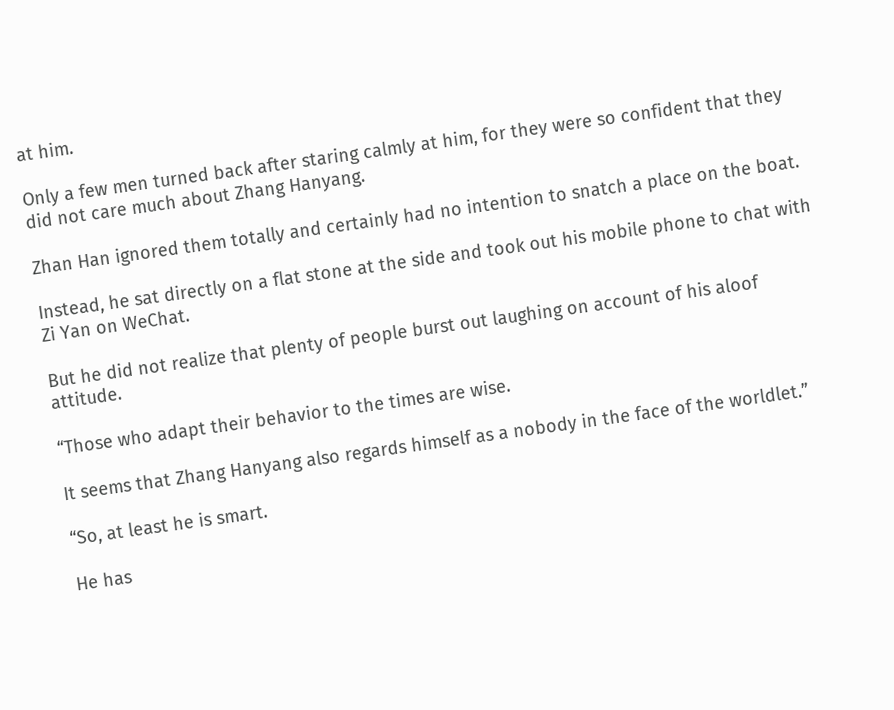at him.

Only a few men turned back after staring calmly at him, for they were so confident that they did not care much about Zhang Hanyang.

Zhan Han ignored them totally and certainly had no intention to snatch a place on the boat.

Instead, he sat directly on a flat stone at the side and took out his mobile phone to chat with Zi Yan on WeChat.

But he did not realize that plenty of people burst out laughing on account of his aloof attitude.

“Those who adapt their behavior to the times are wise.

It seems that Zhang Hanyang also regards himself as a nobody in the face of the worldlet.”

“So, at least he is smart.

He has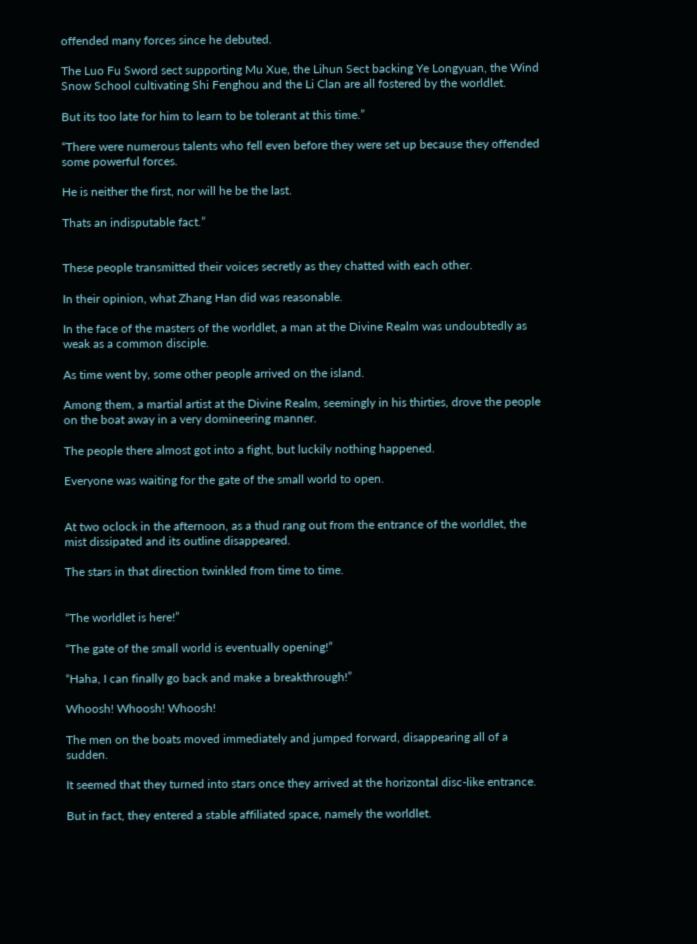offended many forces since he debuted.

The Luo Fu Sword sect supporting Mu Xue, the Lihun Sect backing Ye Longyuan, the Wind Snow School cultivating Shi Fenghou and the Li Clan are all fostered by the worldlet.

But its too late for him to learn to be tolerant at this time.”

“There were numerous talents who fell even before they were set up because they offended some powerful forces.

He is neither the first, nor will he be the last.

Thats an indisputable fact.”


These people transmitted their voices secretly as they chatted with each other.

In their opinion, what Zhang Han did was reasonable.

In the face of the masters of the worldlet, a man at the Divine Realm was undoubtedly as weak as a common disciple.

As time went by, some other people arrived on the island.

Among them, a martial artist at the Divine Realm, seemingly in his thirties, drove the people on the boat away in a very domineering manner.

The people there almost got into a fight, but luckily nothing happened.

Everyone was waiting for the gate of the small world to open.


At two oclock in the afternoon, as a thud rang out from the entrance of the worldlet, the mist dissipated and its outline disappeared.

The stars in that direction twinkled from time to time.


“The worldlet is here!”

“The gate of the small world is eventually opening!”

“Haha, I can finally go back and make a breakthrough!”

Whoosh! Whoosh! Whoosh!

The men on the boats moved immediately and jumped forward, disappearing all of a sudden.

It seemed that they turned into stars once they arrived at the horizontal disc-like entrance.

But in fact, they entered a stable affiliated space, namely the worldlet.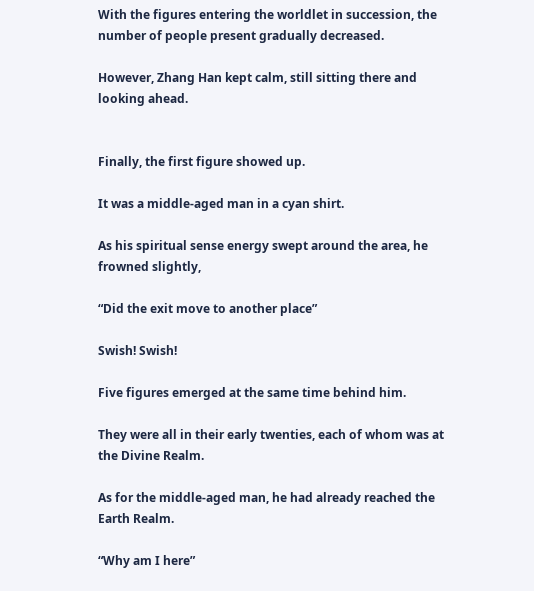With the figures entering the worldlet in succession, the number of people present gradually decreased.

However, Zhang Han kept calm, still sitting there and looking ahead.


Finally, the first figure showed up.

It was a middle-aged man in a cyan shirt.

As his spiritual sense energy swept around the area, he frowned slightly,

“Did the exit move to another place”

Swish! Swish!

Five figures emerged at the same time behind him.

They were all in their early twenties, each of whom was at the Divine Realm.

As for the middle-aged man, he had already reached the Earth Realm.

“Why am I here”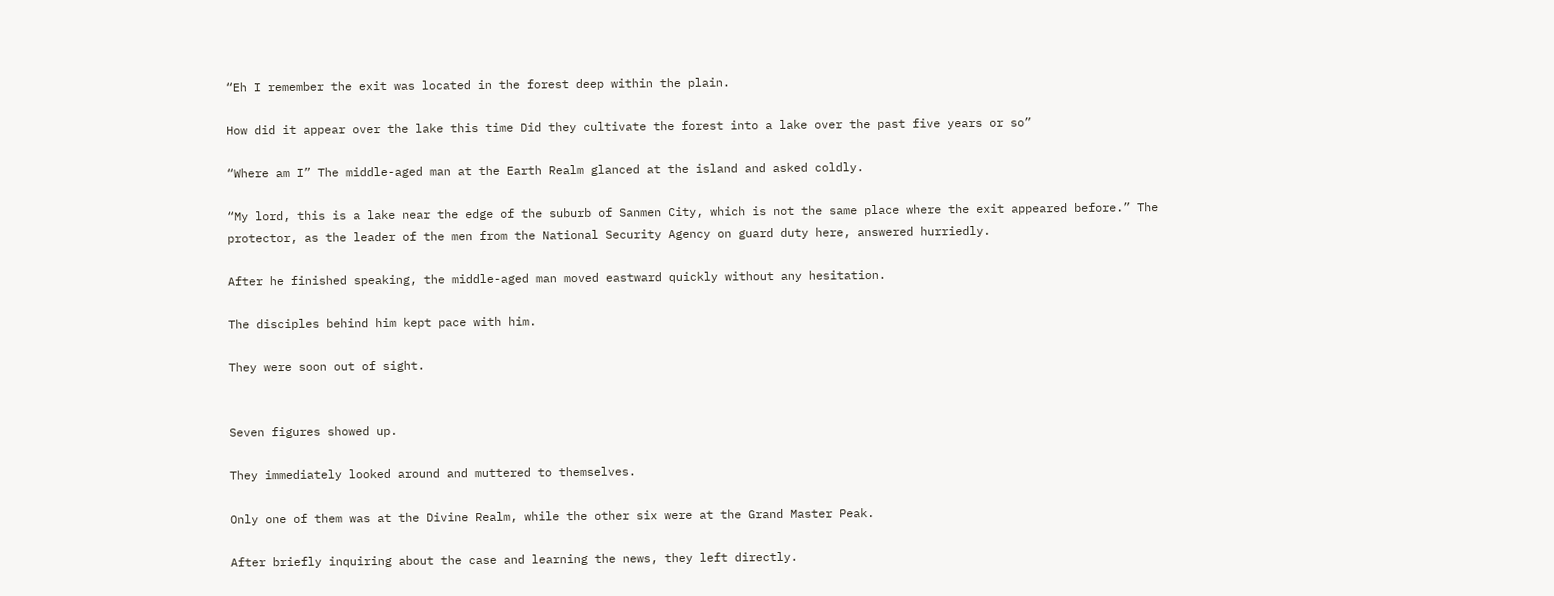“Eh I remember the exit was located in the forest deep within the plain.

How did it appear over the lake this time Did they cultivate the forest into a lake over the past five years or so”

“Where am I” The middle-aged man at the Earth Realm glanced at the island and asked coldly.

“My lord, this is a lake near the edge of the suburb of Sanmen City, which is not the same place where the exit appeared before.” The protector, as the leader of the men from the National Security Agency on guard duty here, answered hurriedly.

After he finished speaking, the middle-aged man moved eastward quickly without any hesitation.

The disciples behind him kept pace with him.

They were soon out of sight.


Seven figures showed up.

They immediately looked around and muttered to themselves.

Only one of them was at the Divine Realm, while the other six were at the Grand Master Peak.

After briefly inquiring about the case and learning the news, they left directly.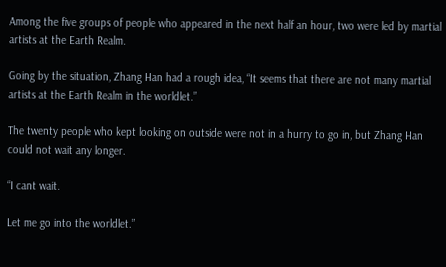Among the five groups of people who appeared in the next half an hour, two were led by martial artists at the Earth Realm.

Going by the situation, Zhang Han had a rough idea, “It seems that there are not many martial artists at the Earth Realm in the worldlet.”

The twenty people who kept looking on outside were not in a hurry to go in, but Zhang Han could not wait any longer.

“I cant wait.

Let me go into the worldlet.”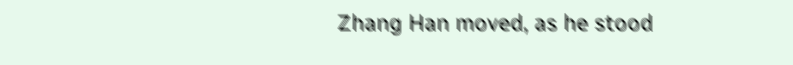Zhang Han moved, as he stood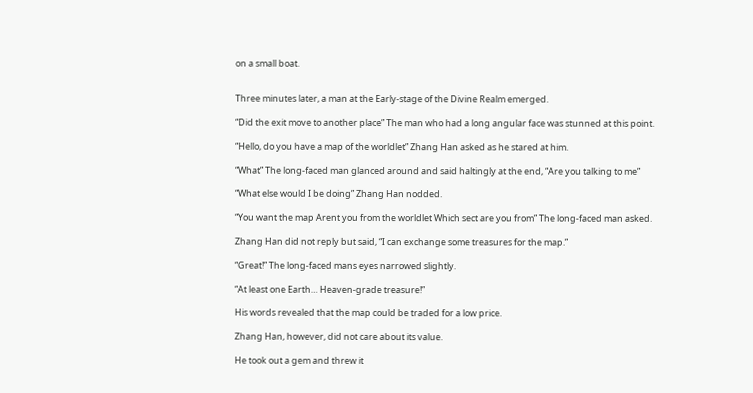on a small boat.


Three minutes later, a man at the Early-stage of the Divine Realm emerged.

“Did the exit move to another place” The man who had a long angular face was stunned at this point.

“Hello, do you have a map of the worldlet” Zhang Han asked as he stared at him.

“What” The long-faced man glanced around and said haltingly at the end, “Are you talking to me”

“What else would I be doing” Zhang Han nodded.

“You want the map Arent you from the worldlet Which sect are you from” The long-faced man asked.

Zhang Han did not reply but said, “I can exchange some treasures for the map.”

“Great!” The long-faced mans eyes narrowed slightly.

“At least one Earth… Heaven-grade treasure!”

His words revealed that the map could be traded for a low price.

Zhang Han, however, did not care about its value.

He took out a gem and threw it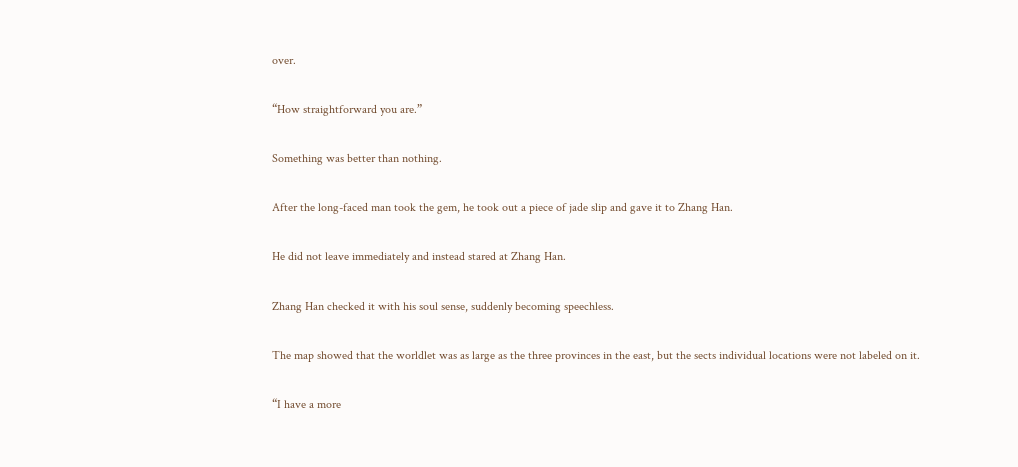over.

“How straightforward you are.”

Something was better than nothing.

After the long-faced man took the gem, he took out a piece of jade slip and gave it to Zhang Han.

He did not leave immediately and instead stared at Zhang Han.

Zhang Han checked it with his soul sense, suddenly becoming speechless.

The map showed that the worldlet was as large as the three provinces in the east, but the sects individual locations were not labeled on it.

“I have a more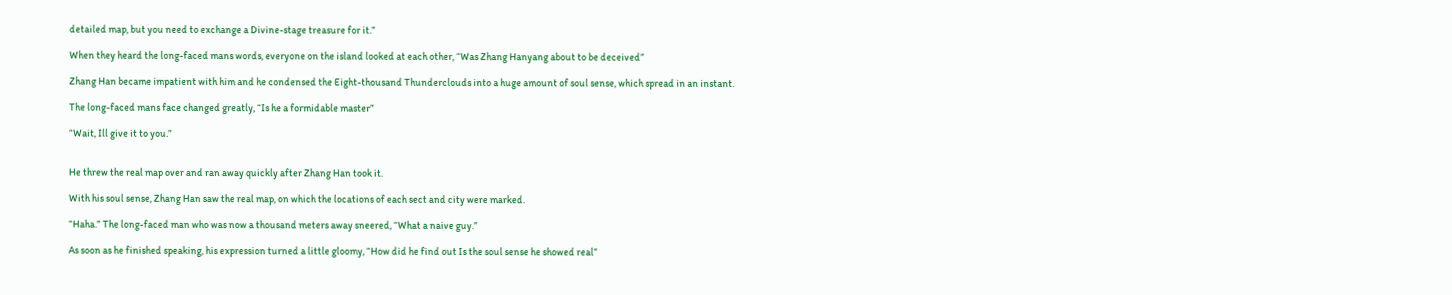detailed map, but you need to exchange a Divine-stage treasure for it.”

When they heard the long-faced mans words, everyone on the island looked at each other, “Was Zhang Hanyang about to be deceived”

Zhang Han became impatient with him and he condensed the Eight-thousand Thunderclouds into a huge amount of soul sense, which spread in an instant.

The long-faced mans face changed greatly, “Is he a formidable master”

“Wait, Ill give it to you.”


He threw the real map over and ran away quickly after Zhang Han took it.

With his soul sense, Zhang Han saw the real map, on which the locations of each sect and city were marked.

“Haha.” The long-faced man who was now a thousand meters away sneered, “What a naive guy.”

As soon as he finished speaking, his expression turned a little gloomy, “How did he find out Is the soul sense he showed real”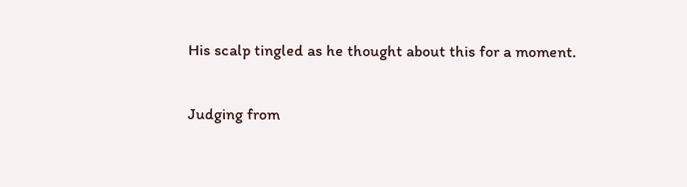His scalp tingled as he thought about this for a moment.

Judging from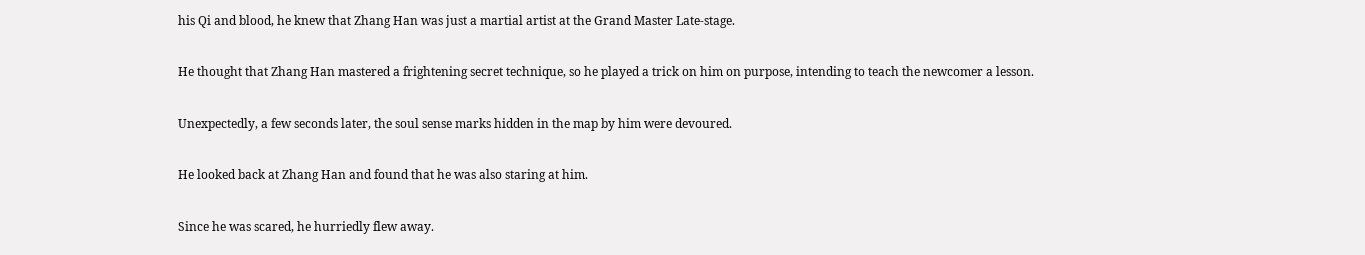his Qi and blood, he knew that Zhang Han was just a martial artist at the Grand Master Late-stage.

He thought that Zhang Han mastered a frightening secret technique, so he played a trick on him on purpose, intending to teach the newcomer a lesson.

Unexpectedly, a few seconds later, the soul sense marks hidden in the map by him were devoured.

He looked back at Zhang Han and found that he was also staring at him.

Since he was scared, he hurriedly flew away.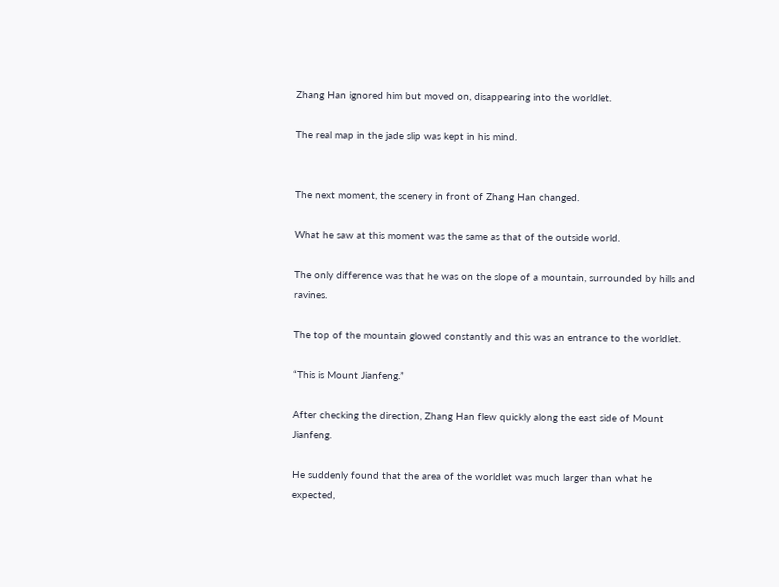Zhang Han ignored him but moved on, disappearing into the worldlet.

The real map in the jade slip was kept in his mind.


The next moment, the scenery in front of Zhang Han changed.

What he saw at this moment was the same as that of the outside world.

The only difference was that he was on the slope of a mountain, surrounded by hills and ravines.

The top of the mountain glowed constantly and this was an entrance to the worldlet.

“This is Mount Jianfeng.”

After checking the direction, Zhang Han flew quickly along the east side of Mount Jianfeng.

He suddenly found that the area of the worldlet was much larger than what he expected,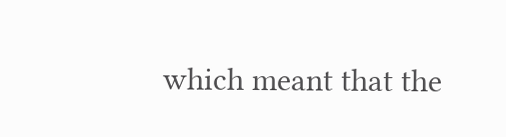which meant that the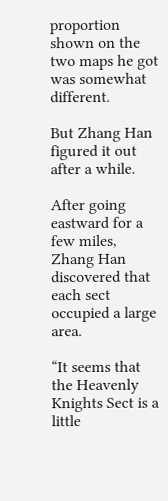proportion shown on the two maps he got was somewhat different.

But Zhang Han figured it out after a while.

After going eastward for a few miles, Zhang Han discovered that each sect occupied a large area.

“It seems that the Heavenly Knights Sect is a little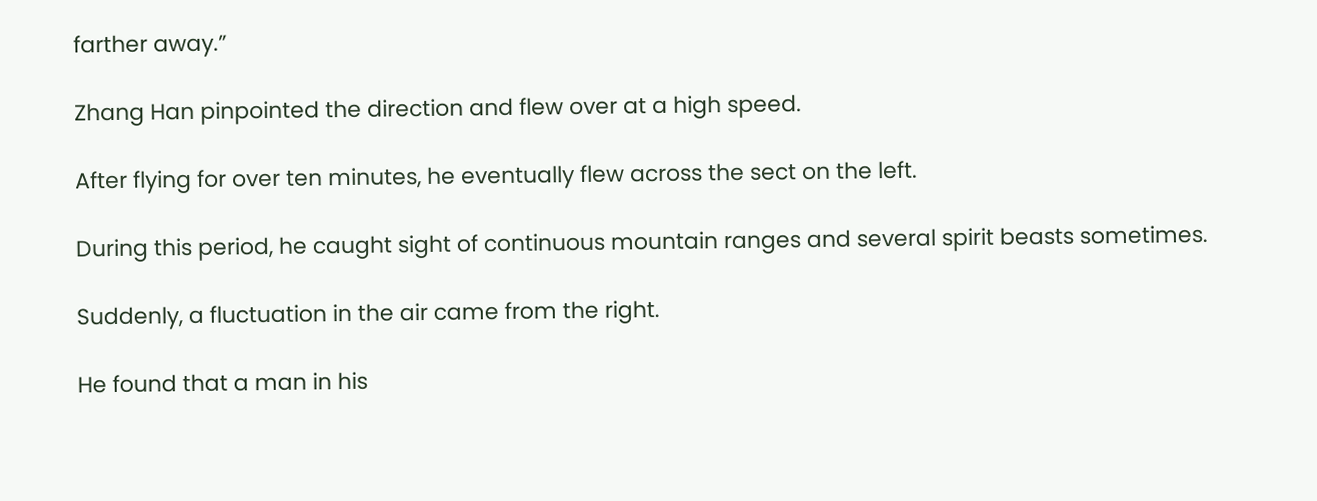farther away.”

Zhang Han pinpointed the direction and flew over at a high speed.

After flying for over ten minutes, he eventually flew across the sect on the left.

During this period, he caught sight of continuous mountain ranges and several spirit beasts sometimes.

Suddenly, a fluctuation in the air came from the right.

He found that a man in his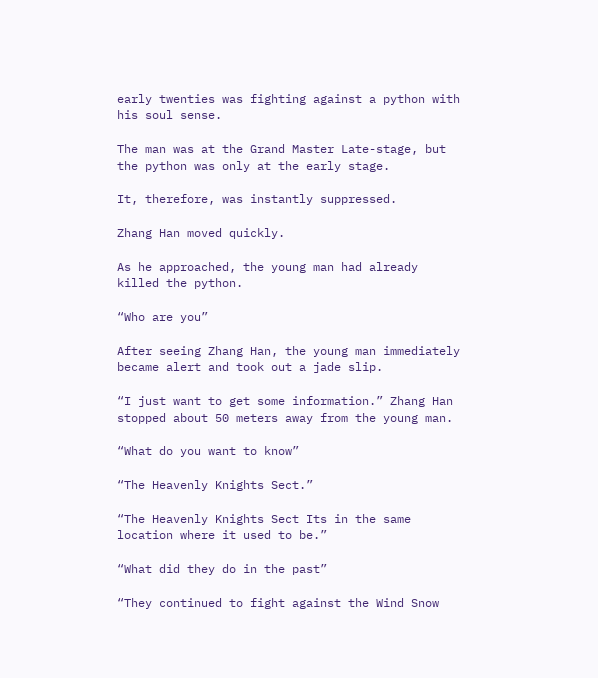early twenties was fighting against a python with his soul sense.

The man was at the Grand Master Late-stage, but the python was only at the early stage.

It, therefore, was instantly suppressed.

Zhang Han moved quickly.

As he approached, the young man had already killed the python.

“Who are you”

After seeing Zhang Han, the young man immediately became alert and took out a jade slip.

“I just want to get some information.” Zhang Han stopped about 50 meters away from the young man.

“What do you want to know”

“The Heavenly Knights Sect.”

“The Heavenly Knights Sect Its in the same location where it used to be.”

“What did they do in the past”

“They continued to fight against the Wind Snow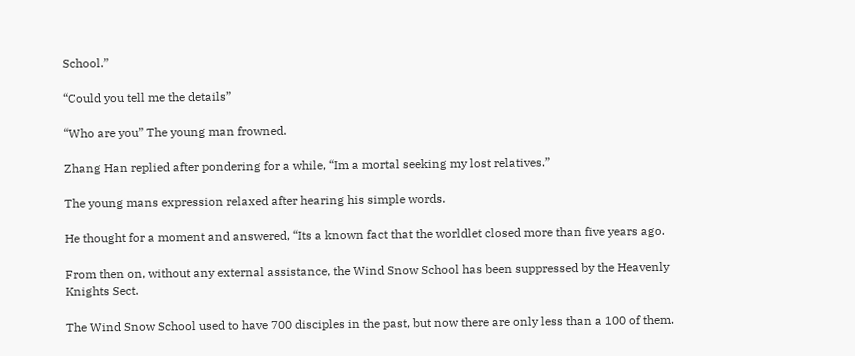School.”

“Could you tell me the details”

“Who are you” The young man frowned.

Zhang Han replied after pondering for a while, “Im a mortal seeking my lost relatives.”

The young mans expression relaxed after hearing his simple words.

He thought for a moment and answered, “Its a known fact that the worldlet closed more than five years ago.

From then on, without any external assistance, the Wind Snow School has been suppressed by the Heavenly Knights Sect.

The Wind Snow School used to have 700 disciples in the past, but now there are only less than a 100 of them.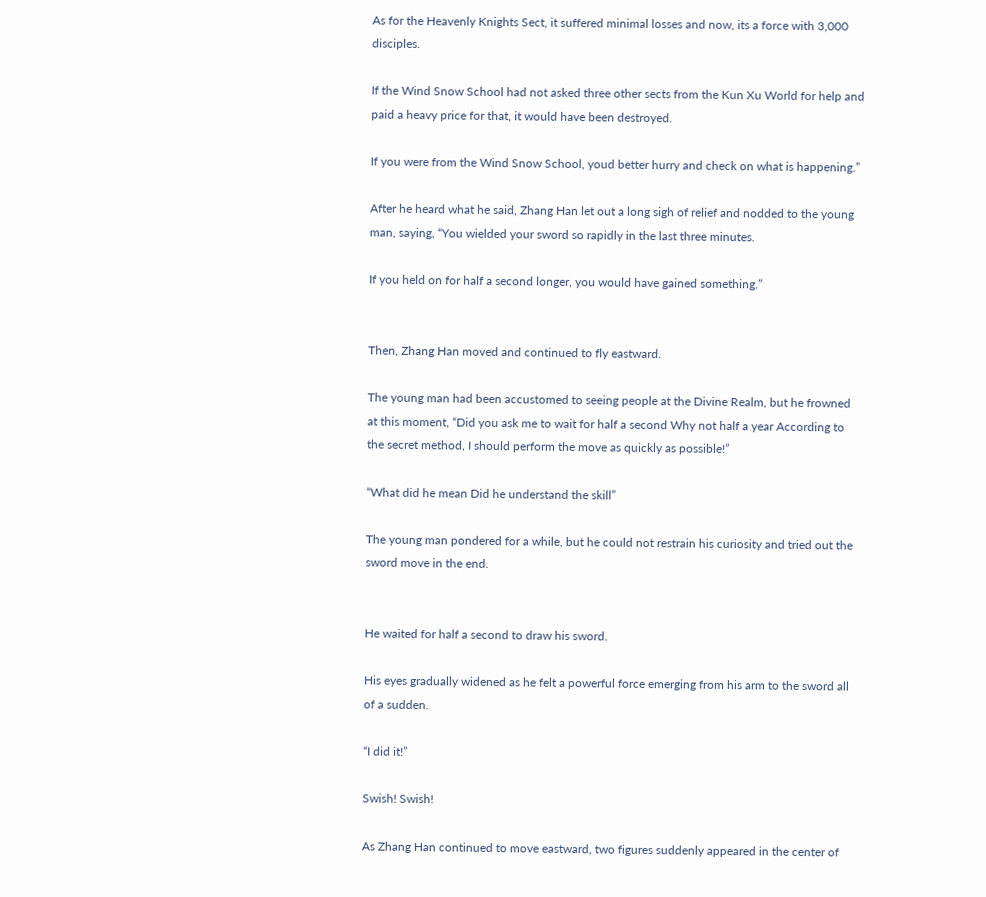As for the Heavenly Knights Sect, it suffered minimal losses and now, its a force with 3,000 disciples.

If the Wind Snow School had not asked three other sects from the Kun Xu World for help and paid a heavy price for that, it would have been destroyed.

If you were from the Wind Snow School, youd better hurry and check on what is happening.”

After he heard what he said, Zhang Han let out a long sigh of relief and nodded to the young man, saying, “You wielded your sword so rapidly in the last three minutes.

If you held on for half a second longer, you would have gained something.”


Then, Zhang Han moved and continued to fly eastward.

The young man had been accustomed to seeing people at the Divine Realm, but he frowned at this moment, “Did you ask me to wait for half a second Why not half a year According to the secret method, I should perform the move as quickly as possible!”

“What did he mean Did he understand the skill”

The young man pondered for a while, but he could not restrain his curiosity and tried out the sword move in the end.


He waited for half a second to draw his sword.

His eyes gradually widened as he felt a powerful force emerging from his arm to the sword all of a sudden.

“I did it!”

Swish! Swish!

As Zhang Han continued to move eastward, two figures suddenly appeared in the center of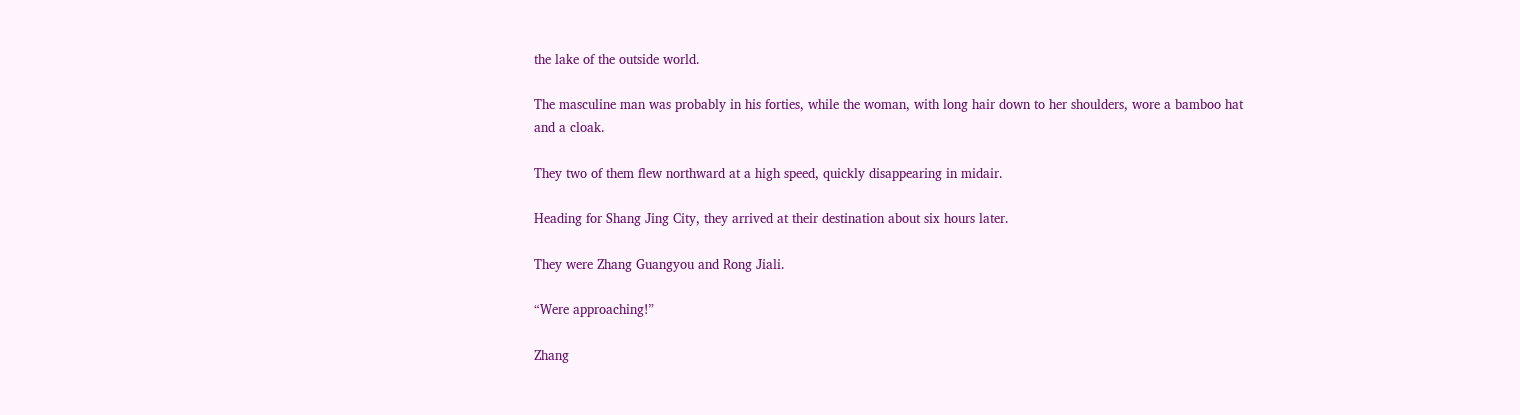the lake of the outside world.

The masculine man was probably in his forties, while the woman, with long hair down to her shoulders, wore a bamboo hat and a cloak.

They two of them flew northward at a high speed, quickly disappearing in midair.

Heading for Shang Jing City, they arrived at their destination about six hours later.

They were Zhang Guangyou and Rong Jiali.

“Were approaching!”

Zhang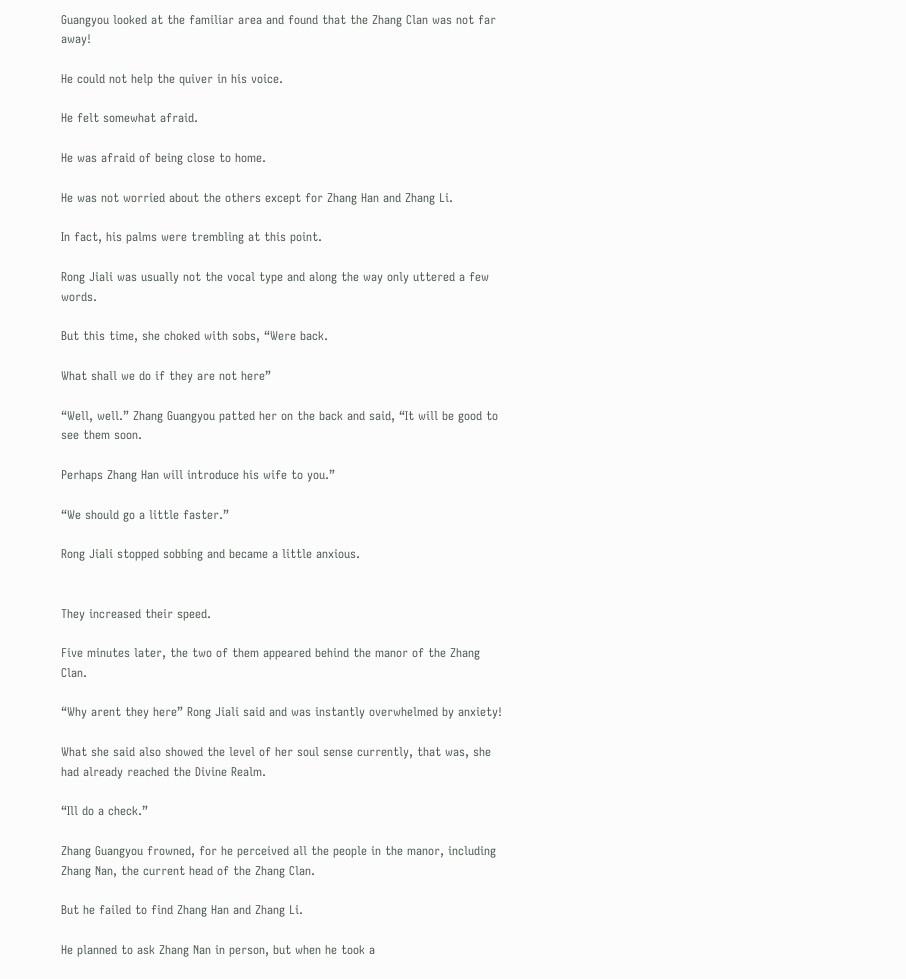Guangyou looked at the familiar area and found that the Zhang Clan was not far away!

He could not help the quiver in his voice.

He felt somewhat afraid.

He was afraid of being close to home.

He was not worried about the others except for Zhang Han and Zhang Li.

In fact, his palms were trembling at this point.

Rong Jiali was usually not the vocal type and along the way only uttered a few words.

But this time, she choked with sobs, “Were back.

What shall we do if they are not here”

“Well, well.” Zhang Guangyou patted her on the back and said, “It will be good to see them soon.

Perhaps Zhang Han will introduce his wife to you.”

“We should go a little faster.”

Rong Jiali stopped sobbing and became a little anxious.


They increased their speed.

Five minutes later, the two of them appeared behind the manor of the Zhang Clan.

“Why arent they here” Rong Jiali said and was instantly overwhelmed by anxiety!

What she said also showed the level of her soul sense currently, that was, she had already reached the Divine Realm.

“Ill do a check.”

Zhang Guangyou frowned, for he perceived all the people in the manor, including Zhang Nan, the current head of the Zhang Clan.

But he failed to find Zhang Han and Zhang Li.

He planned to ask Zhang Nan in person, but when he took a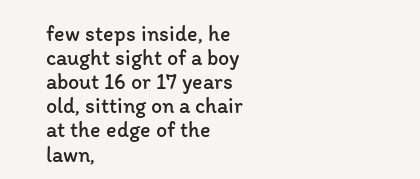few steps inside, he caught sight of a boy about 16 or 17 years old, sitting on a chair at the edge of the lawn,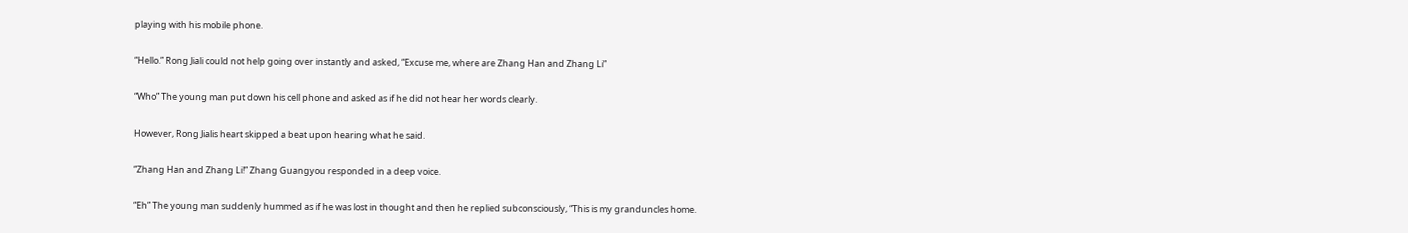playing with his mobile phone.

“Hello.” Rong Jiali could not help going over instantly and asked, “Excuse me, where are Zhang Han and Zhang Li”

“Who” The young man put down his cell phone and asked as if he did not hear her words clearly.

However, Rong Jialis heart skipped a beat upon hearing what he said.

“Zhang Han and Zhang Li!” Zhang Guangyou responded in a deep voice.

“Eh” The young man suddenly hummed as if he was lost in thought and then he replied subconsciously, “This is my granduncles home.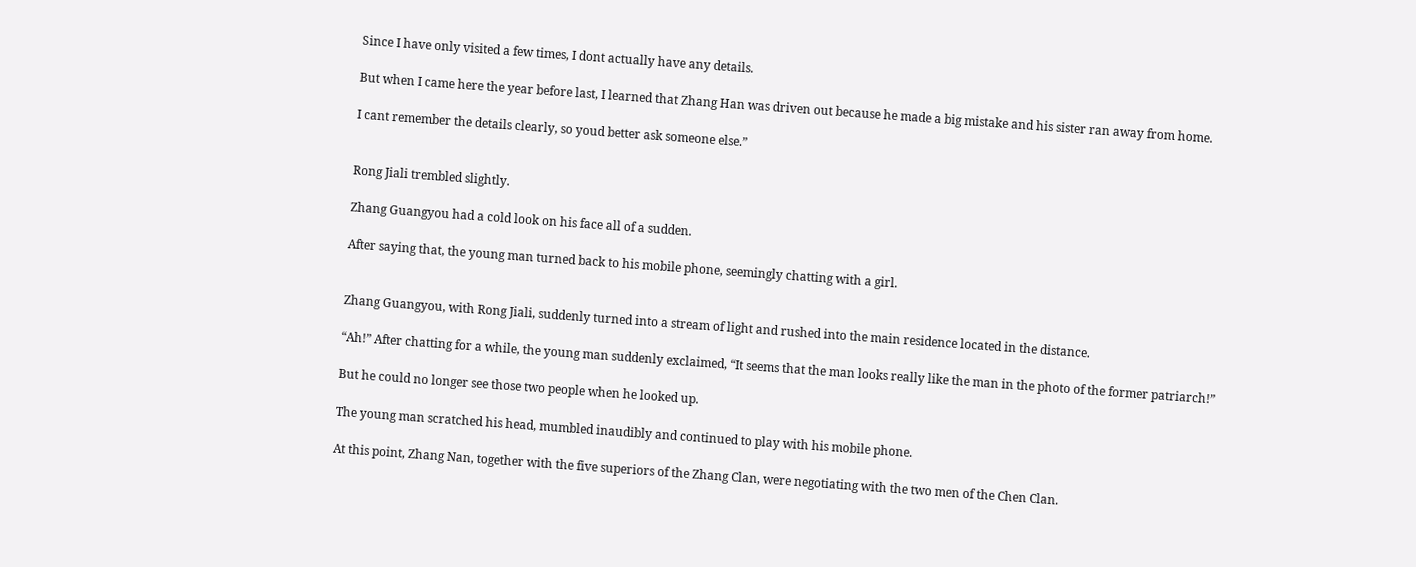Since I have only visited a few times, I dont actually have any details.

But when I came here the year before last, I learned that Zhang Han was driven out because he made a big mistake and his sister ran away from home.

I cant remember the details clearly, so youd better ask someone else.”


Rong Jiali trembled slightly.

Zhang Guangyou had a cold look on his face all of a sudden.

After saying that, the young man turned back to his mobile phone, seemingly chatting with a girl.


Zhang Guangyou, with Rong Jiali, suddenly turned into a stream of light and rushed into the main residence located in the distance.

“Ah!” After chatting for a while, the young man suddenly exclaimed, “It seems that the man looks really like the man in the photo of the former patriarch!”

But he could no longer see those two people when he looked up.

The young man scratched his head, mumbled inaudibly and continued to play with his mobile phone.

At this point, Zhang Nan, together with the five superiors of the Zhang Clan, were negotiating with the two men of the Chen Clan.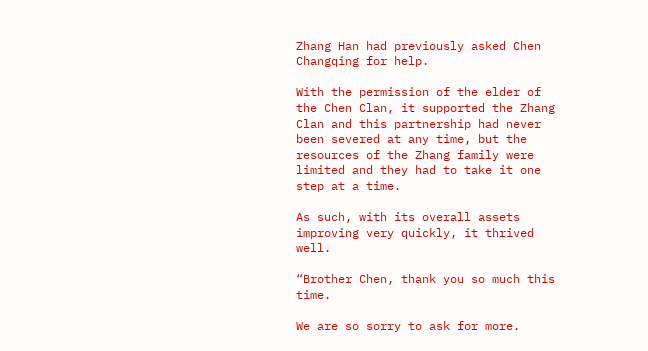Zhang Han had previously asked Chen Changqing for help.

With the permission of the elder of the Chen Clan, it supported the Zhang Clan and this partnership had never been severed at any time, but the resources of the Zhang family were limited and they had to take it one step at a time.

As such, with its overall assets improving very quickly, it thrived well.

“Brother Chen, thank you so much this time.

We are so sorry to ask for more.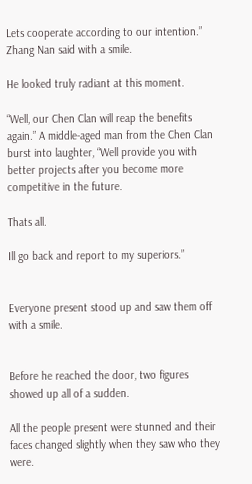Lets cooperate according to our intention.” Zhang Nan said with a smile.

He looked truly radiant at this moment.

“Well, our Chen Clan will reap the benefits again.” A middle-aged man from the Chen Clan burst into laughter, “Well provide you with better projects after you become more competitive in the future.

Thats all.

Ill go back and report to my superiors.”


Everyone present stood up and saw them off with a smile.


Before he reached the door, two figures showed up all of a sudden.

All the people present were stunned and their faces changed slightly when they saw who they were.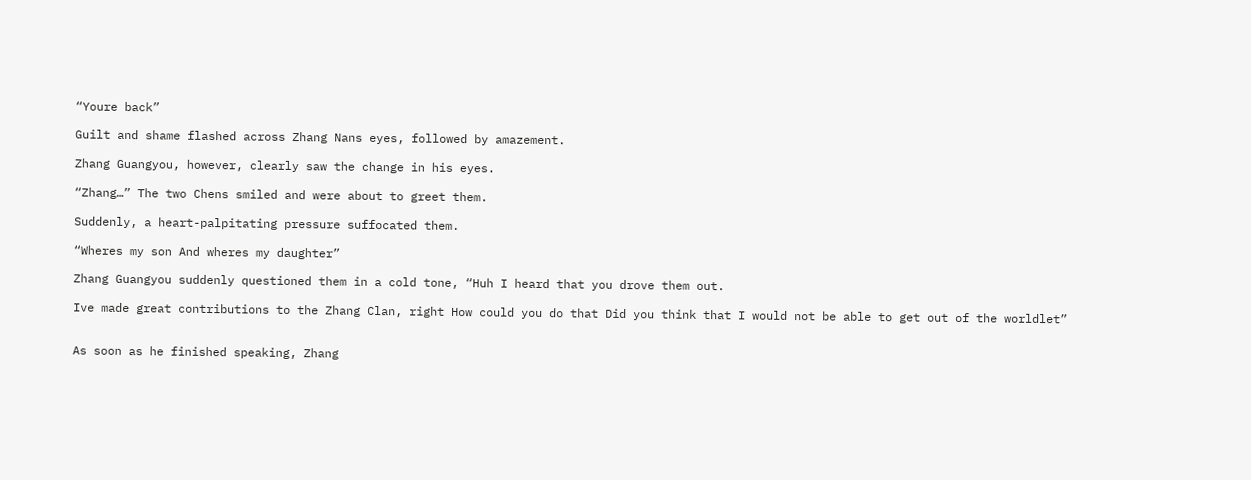“Youre back”

Guilt and shame flashed across Zhang Nans eyes, followed by amazement.

Zhang Guangyou, however, clearly saw the change in his eyes.

“Zhang…” The two Chens smiled and were about to greet them.

Suddenly, a heart-palpitating pressure suffocated them.

“Wheres my son And wheres my daughter”

Zhang Guangyou suddenly questioned them in a cold tone, “Huh I heard that you drove them out.

Ive made great contributions to the Zhang Clan, right How could you do that Did you think that I would not be able to get out of the worldlet”


As soon as he finished speaking, Zhang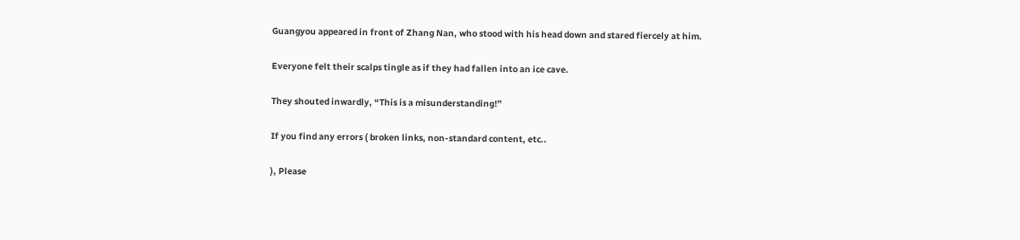Guangyou appeared in front of Zhang Nan, who stood with his head down and stared fiercely at him.

Everyone felt their scalps tingle as if they had fallen into an ice cave.

They shouted inwardly, “This is a misunderstanding!”

If you find any errors ( broken links, non-standard content, etc..

), Please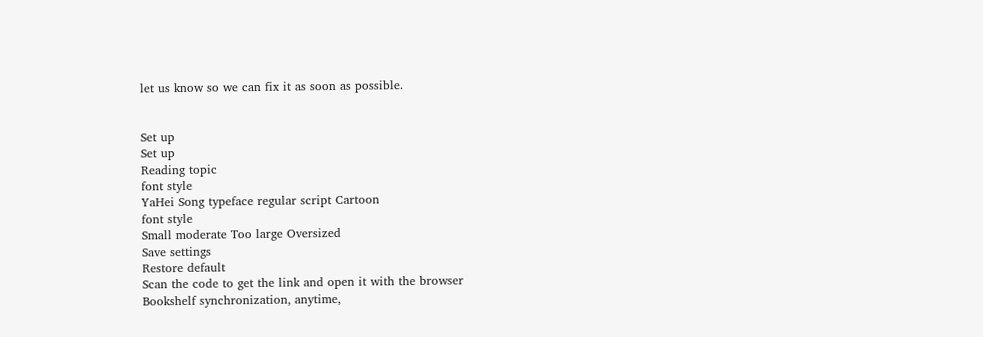let us know so we can fix it as soon as possible.


Set up
Set up
Reading topic
font style
YaHei Song typeface regular script Cartoon
font style
Small moderate Too large Oversized
Save settings
Restore default
Scan the code to get the link and open it with the browser
Bookshelf synchronization, anytime,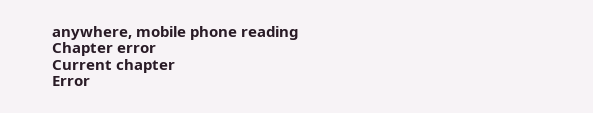anywhere, mobile phone reading
Chapter error
Current chapter
Error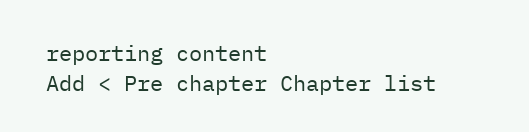reporting content
Add < Pre chapter Chapter list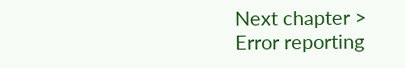Next chapter > Error reporting